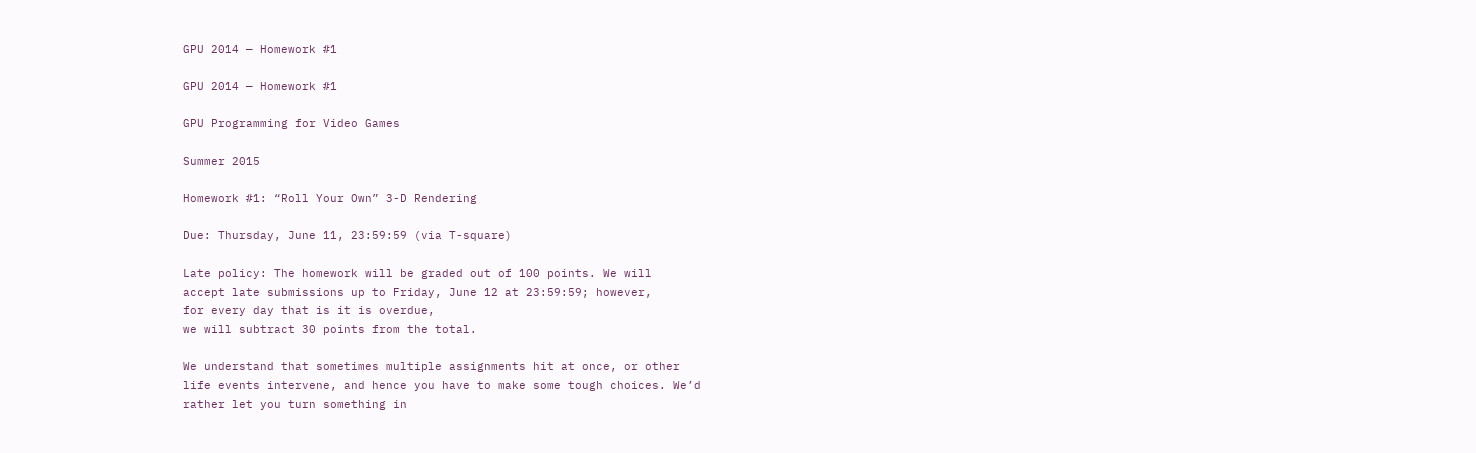GPU 2014 — Homework #1

GPU 2014 — Homework #1

GPU Programming for Video Games

Summer 2015

Homework #1: “Roll Your Own” 3-D Rendering

Due: Thursday, June 11, 23:59:59 (via T-square)

Late policy: The homework will be graded out of 100 points. We will
accept late submissions up to Friday, June 12 at 23:59:59; however,
for every day that is it is overdue,
we will subtract 30 points from the total.

We understand that sometimes multiple assignments hit at once, or other
life events intervene, and hence you have to make some tough choices. We’d
rather let you turn something in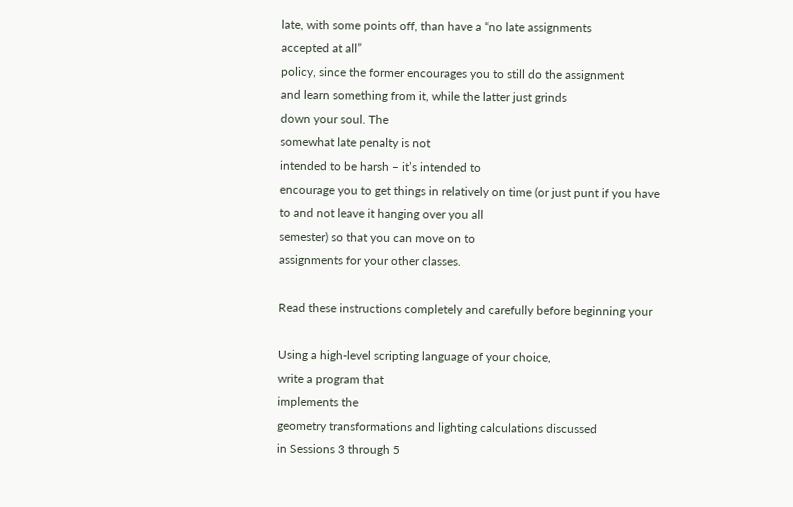late, with some points off, than have a “no late assignments
accepted at all”
policy, since the former encourages you to still do the assignment
and learn something from it, while the latter just grinds
down your soul. The
somewhat late penalty is not
intended to be harsh – it’s intended to
encourage you to get things in relatively on time (or just punt if you have
to and not leave it hanging over you all
semester) so that you can move on to
assignments for your other classes.

Read these instructions completely and carefully before beginning your

Using a high-level scripting language of your choice,
write a program that
implements the
geometry transformations and lighting calculations discussed
in Sessions 3 through 5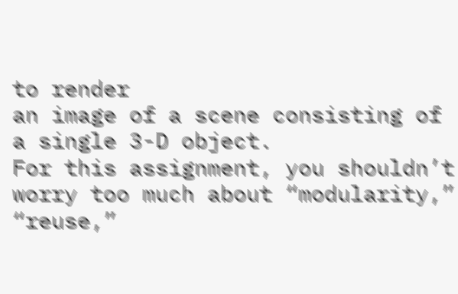to render
an image of a scene consisting of a single 3-D object.
For this assignment, you shouldn’t
worry too much about “modularity,” “reuse,”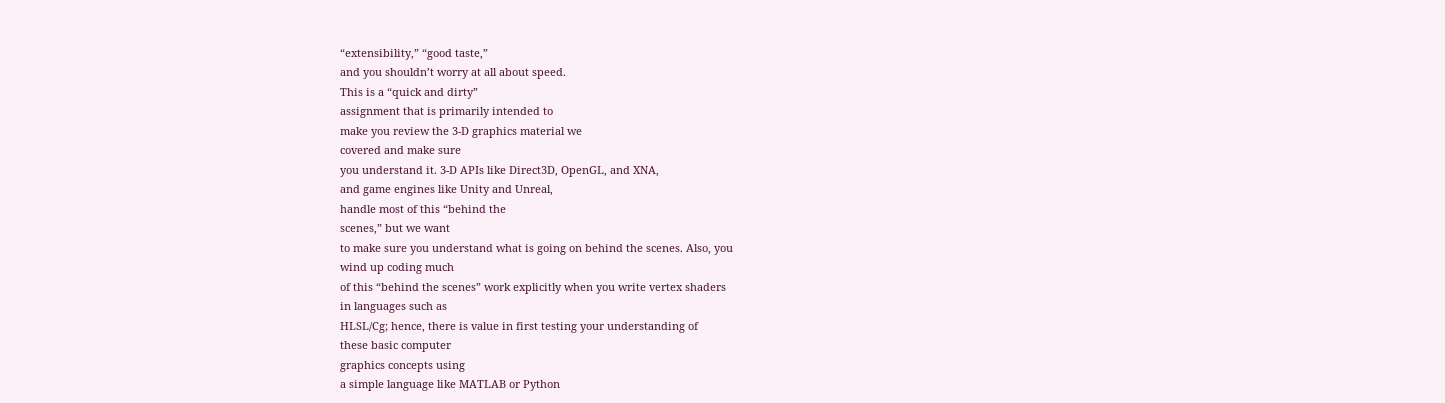“extensibility,” “good taste,”
and you shouldn’t worry at all about speed.
This is a “quick and dirty”
assignment that is primarily intended to
make you review the 3-D graphics material we
covered and make sure
you understand it. 3-D APIs like Direct3D, OpenGL, and XNA,
and game engines like Unity and Unreal,
handle most of this “behind the
scenes,” but we want
to make sure you understand what is going on behind the scenes. Also, you
wind up coding much
of this “behind the scenes” work explicitly when you write vertex shaders
in languages such as
HLSL/Cg; hence, there is value in first testing your understanding of
these basic computer
graphics concepts using
a simple language like MATLAB or Python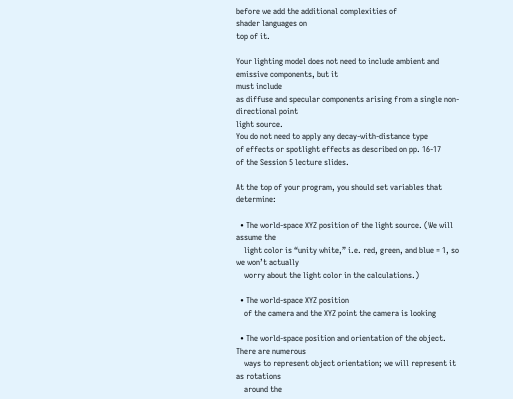before we add the additional complexities of
shader languages on
top of it.

Your lighting model does not need to include ambient and emissive components, but it
must include
as diffuse and specular components arising from a single non-directional point
light source.
You do not need to apply any decay-with-distance type
of effects or spotlight effects as described on pp. 16-17
of the Session 5 lecture slides.

At the top of your program, you should set variables that determine:

  • The world-space XYZ position of the light source. (We will assume the
    light color is “unity white,” i.e. red, green, and blue = 1, so we won’t actually
    worry about the light color in the calculations.)

  • The world-space XYZ position
    of the camera and the XYZ point the camera is looking

  • The world-space position and orientation of the object. There are numerous
    ways to represent object orientation; we will represent it as rotations
    around the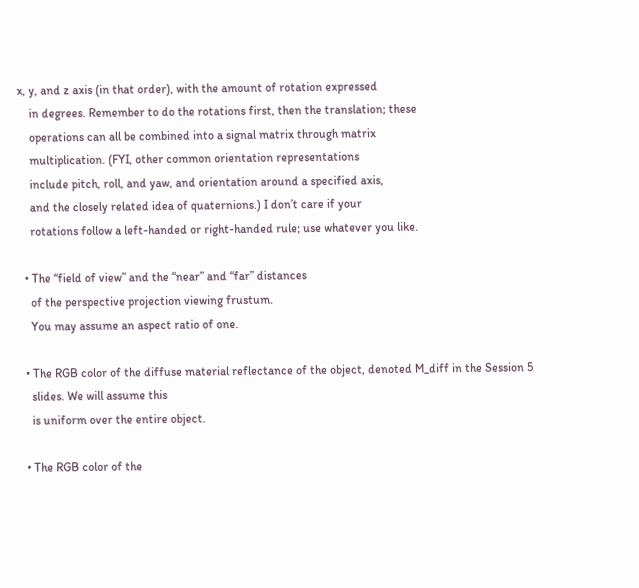x, y, and z axis (in that order), with the amount of rotation expressed
    in degrees. Remember to do the rotations first, then the translation; these
    operations can all be combined into a signal matrix through matrix
    multiplication. (FYI, other common orientation representations
    include pitch, roll, and yaw, and orientation around a specified axis,
    and the closely related idea of quaternions.) I don’t care if your
    rotations follow a left-handed or right-handed rule; use whatever you like.

  • The “field of view” and the “near” and “far” distances
    of the perspective projection viewing frustum.
    You may assume an aspect ratio of one.

  • The RGB color of the diffuse material reflectance of the object, denoted M_diff in the Session 5
    slides. We will assume this
    is uniform over the entire object.

  • The RGB color of the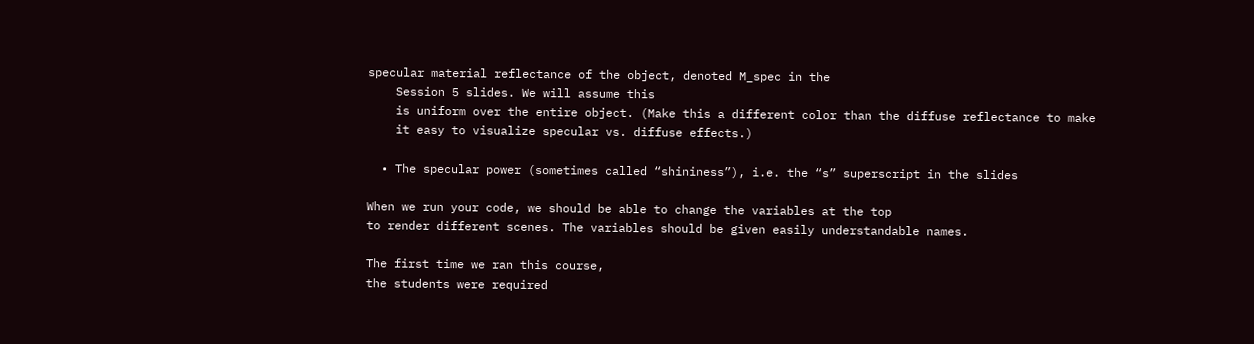specular material reflectance of the object, denoted M_spec in the
    Session 5 slides. We will assume this
    is uniform over the entire object. (Make this a different color than the diffuse reflectance to make
    it easy to visualize specular vs. diffuse effects.)

  • The specular power (sometimes called “shininess”), i.e. the “s” superscript in the slides

When we run your code, we should be able to change the variables at the top
to render different scenes. The variables should be given easily understandable names.

The first time we ran this course,
the students were required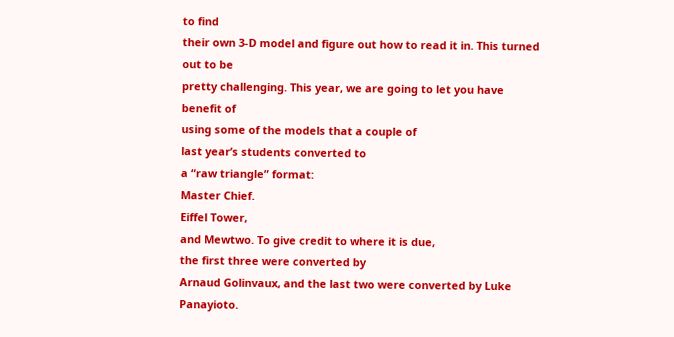to find
their own 3-D model and figure out how to read it in. This turned out to be
pretty challenging. This year, we are going to let you have benefit of
using some of the models that a couple of
last year’s students converted to
a “raw triangle” format:
Master Chief.
Eiffel Tower,
and Mewtwo. To give credit to where it is due,
the first three were converted by
Arnaud Golinvaux, and the last two were converted by Luke Panayioto.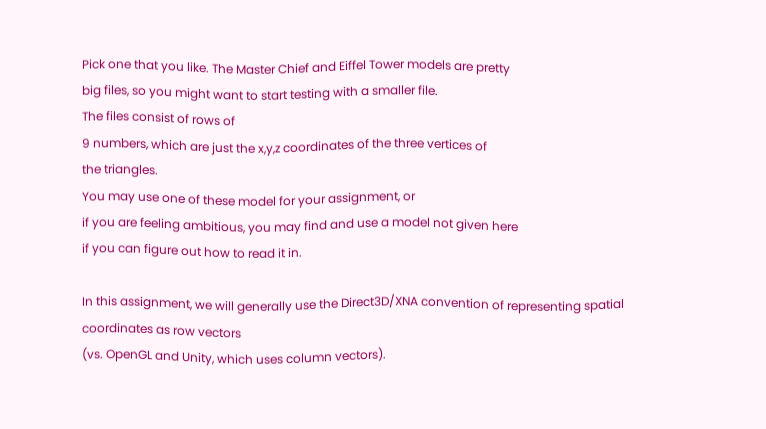Pick one that you like. The Master Chief and Eiffel Tower models are pretty
big files, so you might want to start testing with a smaller file.
The files consist of rows of
9 numbers, which are just the x,y,z coordinates of the three vertices of
the triangles.
You may use one of these model for your assignment, or
if you are feeling ambitious, you may find and use a model not given here
if you can figure out how to read it in.

In this assignment, we will generally use the Direct3D/XNA convention of representing spatial
coordinates as row vectors
(vs. OpenGL and Unity, which uses column vectors).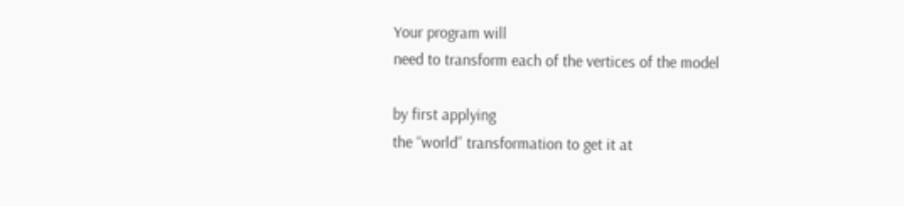Your program will
need to transform each of the vertices of the model

by first applying
the “world” transformation to get it at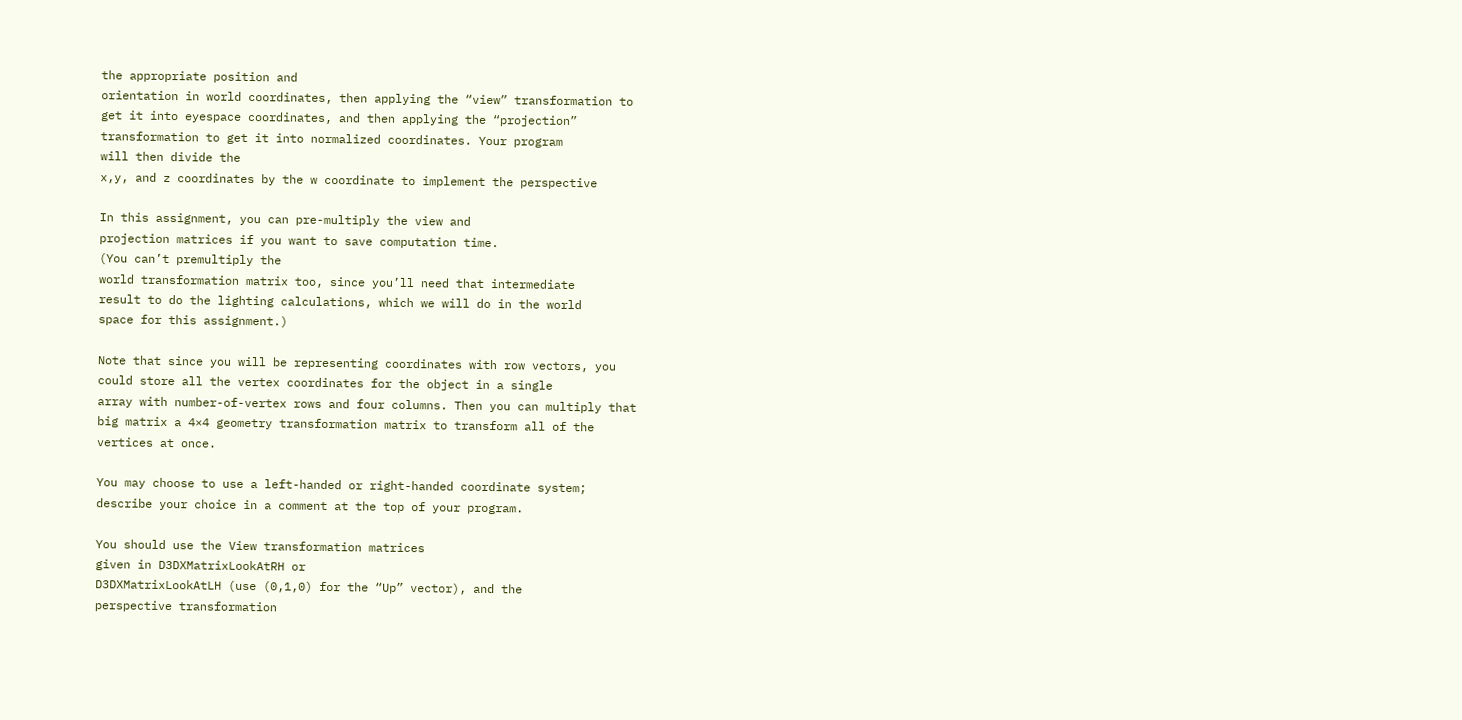the appropriate position and
orientation in world coordinates, then applying the “view” transformation to
get it into eyespace coordinates, and then applying the “projection”
transformation to get it into normalized coordinates. Your program
will then divide the
x,y, and z coordinates by the w coordinate to implement the perspective

In this assignment, you can pre-multiply the view and
projection matrices if you want to save computation time.
(You can’t premultiply the
world transformation matrix too, since you’ll need that intermediate
result to do the lighting calculations, which we will do in the world
space for this assignment.)

Note that since you will be representing coordinates with row vectors, you
could store all the vertex coordinates for the object in a single
array with number-of-vertex rows and four columns. Then you can multiply that
big matrix a 4×4 geometry transformation matrix to transform all of the
vertices at once.

You may choose to use a left-handed or right-handed coordinate system;
describe your choice in a comment at the top of your program.

You should use the View transformation matrices
given in D3DXMatrixLookAtRH or
D3DXMatrixLookAtLH (use (0,1,0) for the “Up” vector), and the
perspective transformation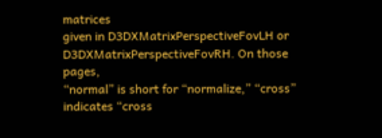matrices
given in D3DXMatrixPerspectiveFovLH or
D3DXMatrixPerspectiveFovRH. On those pages,
“normal” is short for “normalize,” “cross” indicates “cross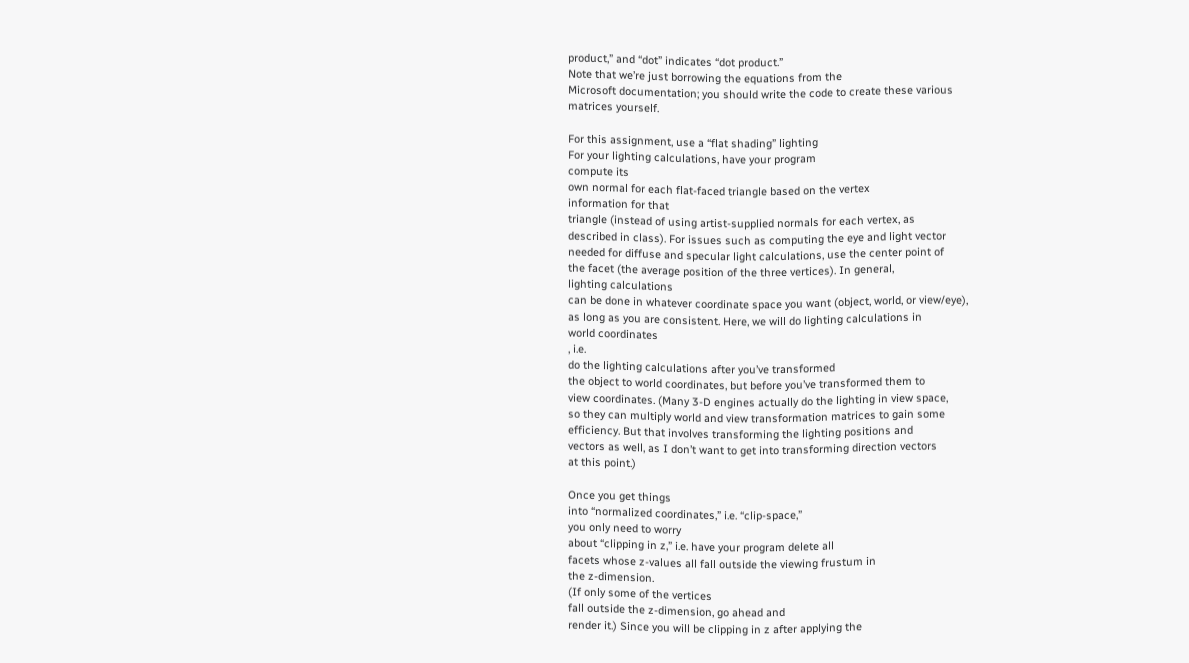product,” and “dot” indicates “dot product.”
Note that we’re just borrowing the equations from the
Microsoft documentation; you should write the code to create these various
matrices yourself.

For this assignment, use a “flat shading” lighting
For your lighting calculations, have your program
compute its
own normal for each flat-faced triangle based on the vertex
information for that
triangle (instead of using artist-supplied normals for each vertex, as
described in class). For issues such as computing the eye and light vector
needed for diffuse and specular light calculations, use the center point of
the facet (the average position of the three vertices). In general,
lighting calculations
can be done in whatever coordinate space you want (object, world, or view/eye),
as long as you are consistent. Here, we will do lighting calculations in
world coordinates
, i.e.
do the lighting calculations after you’ve transformed
the object to world coordinates, but before you’ve transformed them to
view coordinates. (Many 3-D engines actually do the lighting in view space,
so they can multiply world and view transformation matrices to gain some
efficiency. But that involves transforming the lighting positions and
vectors as well, as I don’t want to get into transforming direction vectors
at this point.)

Once you get things
into “normalized coordinates,” i.e. “clip-space,”
you only need to worry
about “clipping in z,” i.e. have your program delete all
facets whose z-values all fall outside the viewing frustum in
the z-dimension.
(If only some of the vertices
fall outside the z-dimension, go ahead and
render it.) Since you will be clipping in z after applying the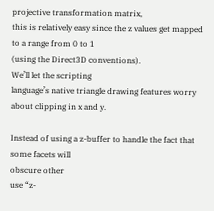projective transformation matrix,
this is relatively easy since the z values get mapped to a range from 0 to 1
(using the Direct3D conventions).
We’ll let the scripting
language’s native triangle drawing features worry
about clipping in x and y.

Instead of using a z-buffer to handle the fact that some facets will
obscure other
use “z-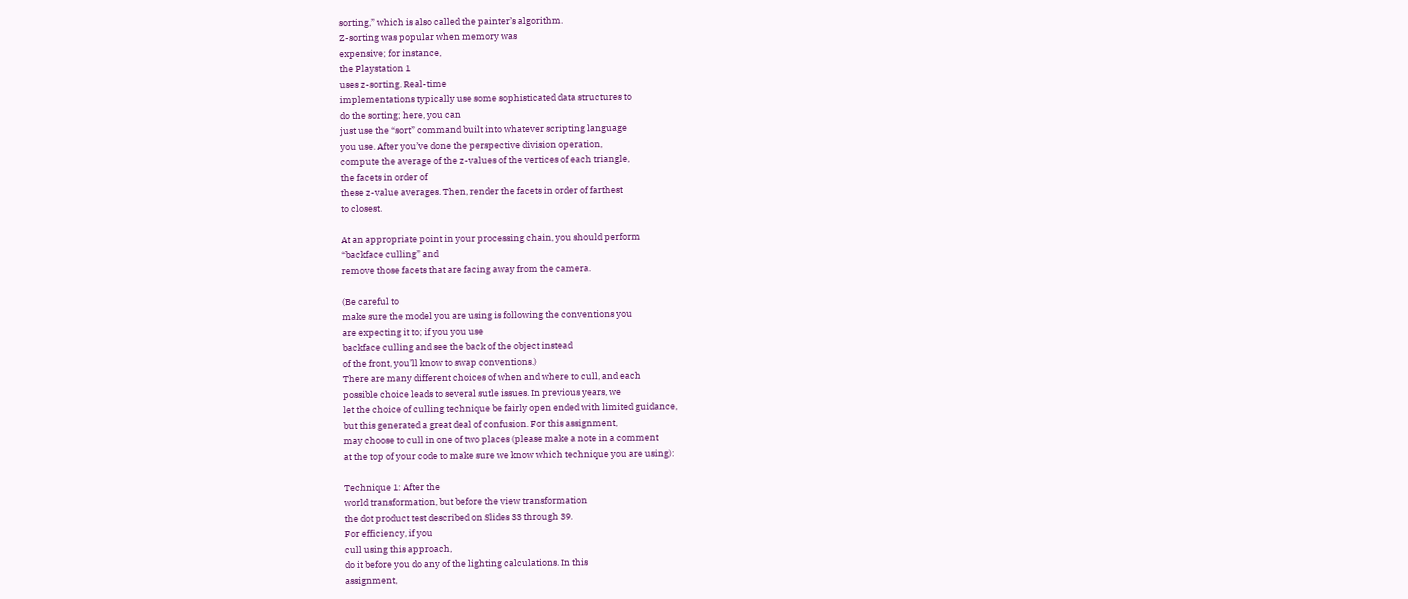sorting,” which is also called the painter’s algorithm.
Z-sorting was popular when memory was
expensive; for instance,
the Playstation 1
uses z-sorting. Real-time
implementations typically use some sophisticated data structures to
do the sorting; here, you can
just use the “sort” command built into whatever scripting language
you use. After you’ve done the perspective division operation,
compute the average of the z-values of the vertices of each triangle,
the facets in order of
these z-value averages. Then, render the facets in order of farthest
to closest.

At an appropriate point in your processing chain, you should perform
“backface culling” and
remove those facets that are facing away from the camera.

(Be careful to
make sure the model you are using is following the conventions you
are expecting it to; if you you use
backface culling and see the back of the object instead
of the front, you’ll know to swap conventions.)
There are many different choices of when and where to cull, and each
possible choice leads to several sutle issues. In previous years, we
let the choice of culling technique be fairly open ended with limited guidance,
but this generated a great deal of confusion. For this assignment,
may choose to cull in one of two places (please make a note in a comment
at the top of your code to make sure we know which technique you are using):

Technique 1: After the
world transformation, but before the view transformation
the dot product test described on Slides 33 through 39.
For efficiency, if you
cull using this approach,
do it before you do any of the lighting calculations. In this
assignment,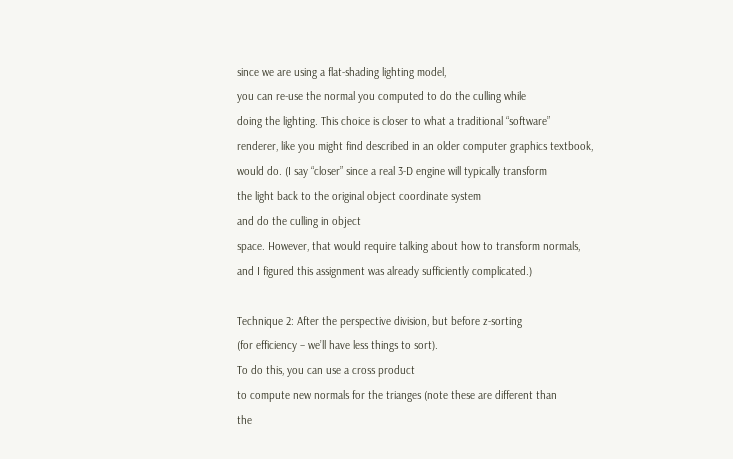since we are using a flat-shading lighting model,
you can re-use the normal you computed to do the culling while
doing the lighting. This choice is closer to what a traditional “software”
renderer, like you might find described in an older computer graphics textbook,
would do. (I say “closer” since a real 3-D engine will typically transform
the light back to the original object coordinate system
and do the culling in object
space. However, that would require talking about how to transform normals,
and I figured this assignment was already sufficiently complicated.)

Technique 2: After the perspective division, but before z-sorting
(for efficiency – we’ll have less things to sort).
To do this, you can use a cross product
to compute new normals for the trianges (note these are different than
the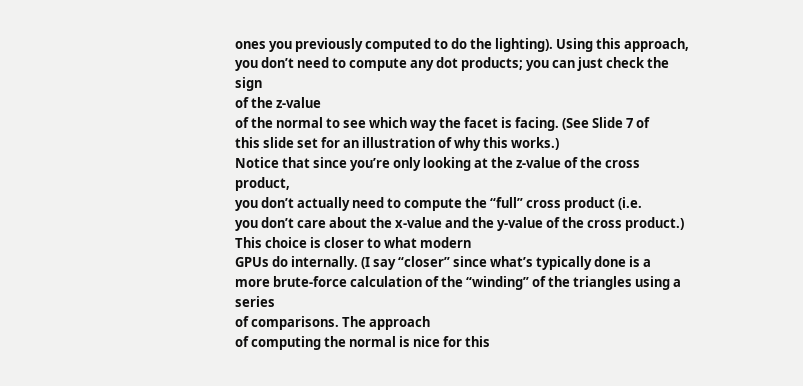ones you previously computed to do the lighting). Using this approach,
you don’t need to compute any dot products; you can just check the sign
of the z-value
of the normal to see which way the facet is facing. (See Slide 7 of
this slide set for an illustration of why this works.)
Notice that since you’re only looking at the z-value of the cross product,
you don’t actually need to compute the “full” cross product (i.e.
you don’t care about the x-value and the y-value of the cross product.)
This choice is closer to what modern
GPUs do internally. (I say “closer” since what’s typically done is a
more brute-force calculation of the “winding” of the triangles using a series
of comparisons. The approach
of computing the normal is nice for this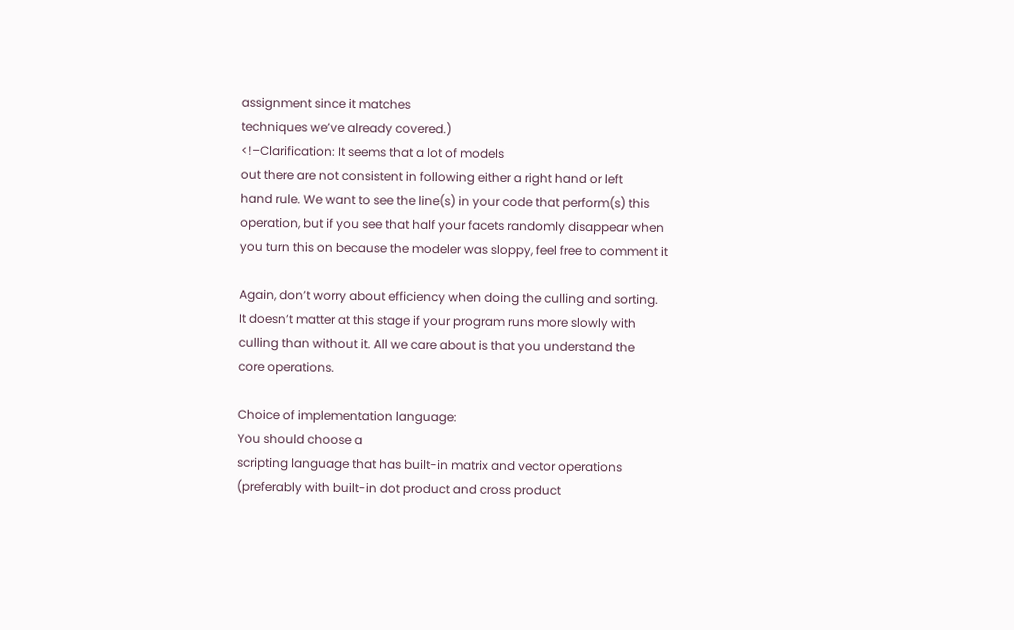assignment since it matches
techniques we’ve already covered.)
<!–Clarification: It seems that a lot of models
out there are not consistent in following either a right hand or left
hand rule. We want to see the line(s) in your code that perform(s) this
operation, but if you see that half your facets randomly disappear when
you turn this on because the modeler was sloppy, feel free to comment it

Again, don’t worry about efficiency when doing the culling and sorting.
It doesn’t matter at this stage if your program runs more slowly with
culling than without it. All we care about is that you understand the
core operations.

Choice of implementation language:
You should choose a
scripting language that has built-in matrix and vector operations
(preferably with built-in dot product and cross product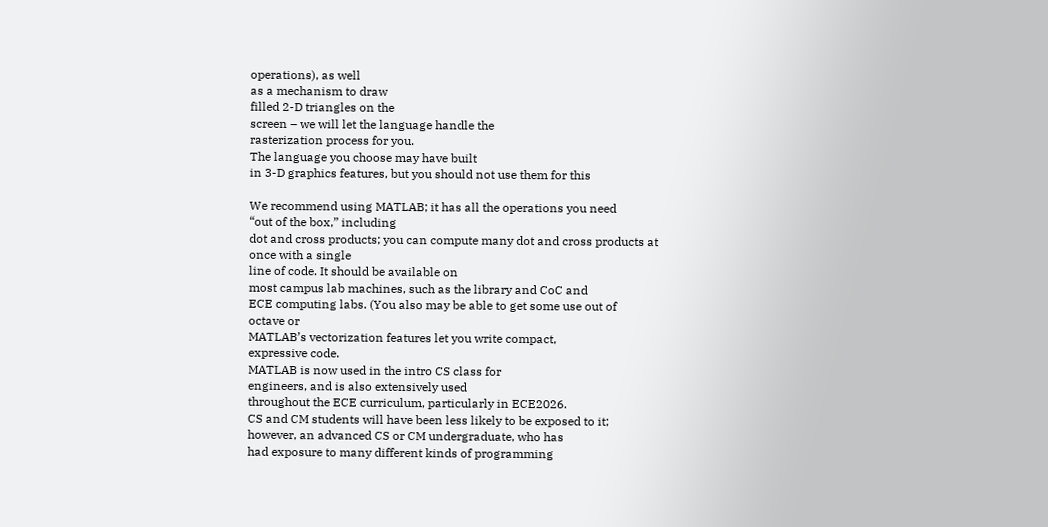operations), as well
as a mechanism to draw
filled 2-D triangles on the
screen – we will let the language handle the
rasterization process for you.
The language you choose may have built
in 3-D graphics features, but you should not use them for this

We recommend using MATLAB; it has all the operations you need
“out of the box,” including
dot and cross products; you can compute many dot and cross products at
once with a single
line of code. It should be available on
most campus lab machines, such as the library and CoC and
ECE computing labs. (You also may be able to get some use out of
octave or
MATLAB’s vectorization features let you write compact,
expressive code.
MATLAB is now used in the intro CS class for
engineers, and is also extensively used
throughout the ECE curriculum, particularly in ECE2026.
CS and CM students will have been less likely to be exposed to it;
however, an advanced CS or CM undergraduate, who has
had exposure to many different kinds of programming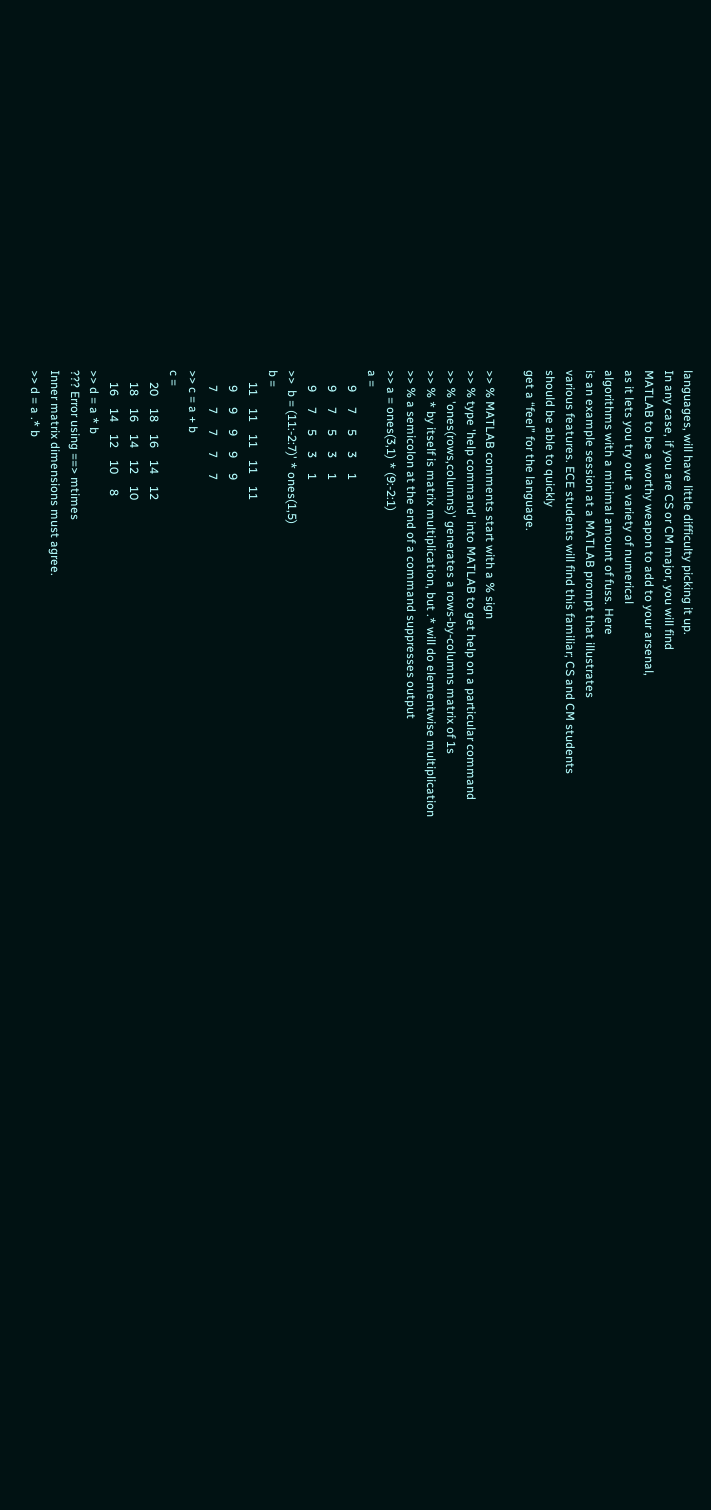languages, will have little difficulty picking it up.
In any case, if you are CS or CM major, you will find
MATLAB to be a worthy weapon to add to your arsenal,
as it lets you try out a variety of numerical
algorithms with a minimal amount of fuss. Here
is an example session at a MATLAB prompt that illustrates
various features. ECE students will find this familiar; CS and CM students
should be able to quickly
get a “feel” for the language.

>> % MATLAB comments start with a % sign
>> % type 'help command' into MATLAB to get help on a particular command
>> % 'ones(rows,columns)' generates a rows-by-columns matrix of 1s
>> % * by itself is matrix multiplication, but .* will do elementwise multiplication
>> % a semicolon at the end of a command suppresses output
>> a = ones(3,1) * (9:-2:1)
a =
     9     7     5     3     1
     9     7     5     3     1
     9     7     5     3     1
>>  b = (11:-2:7)' * ones(1,5)
b =
    11    11    11    11    11
     9     9     9     9     9
     7     7     7     7     7
>> c = a + b
c =
    20    18    16    14    12
    18    16    14    12    10
    16    14    12    10     8
>> d = a * b
??? Error using ==> mtimes
Inner matrix dimensions must agree.
>> d = a .* b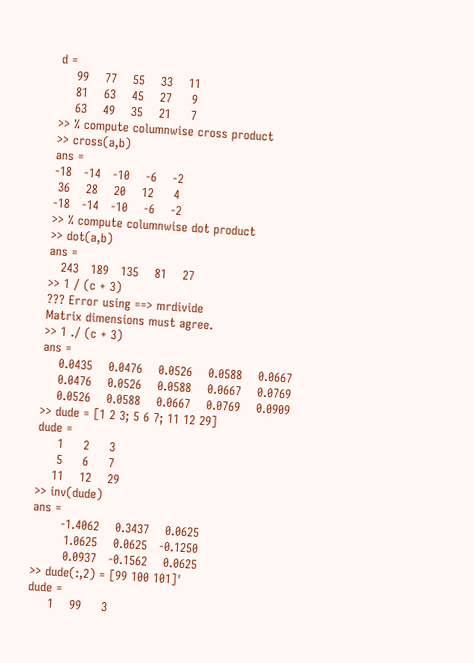d =
    99    77    55    33    11
    81    63    45    27     9
    63    49    35    21     7
>> % compute columnwise cross product
>> cross(a,b)
ans =
-18   -14   -10    -6    -2
 36    28    20    12     4
-18   -14   -10    -6    -2
>> % compute columnwise dot product
>> dot(a,b)
ans =
   243   189   135    81    27
>> 1 / (c + 3)
??? Error using ==> mrdivide
Matrix dimensions must agree.
>> 1 ./ (c + 3)
ans =
    0.0435    0.0476    0.0526    0.0588    0.0667
    0.0476    0.0526    0.0588    0.0667    0.0769
    0.0526    0.0588    0.0667    0.0769    0.0909
>> dude = [1 2 3; 5 6 7; 11 12 29]
dude =
     1     2     3
     5     6     7
    11    12    29
>> inv(dude)
ans =
       -1.4062    0.3437    0.0625
        1.0625    0.0625   -0.1250
        0.0937   -0.1562    0.0625
>> dude(:,2) = [99 100 101]'
dude =
     1    99     3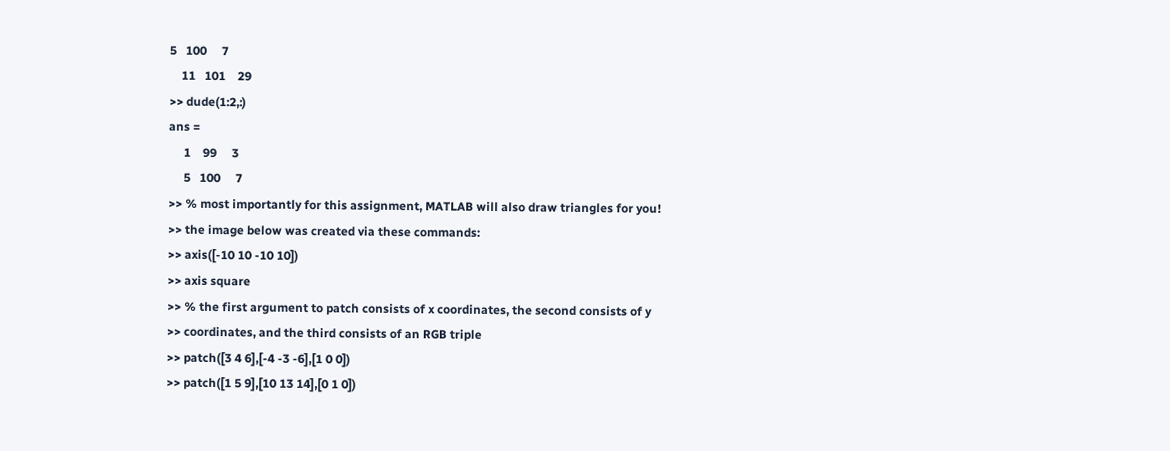5   100     7
    11   101    29
>> dude(1:2,:)
ans =
     1    99     3
     5   100     7
>> % most importantly for this assignment, MATLAB will also draw triangles for you!
>> the image below was created via these commands:
>> axis([-10 10 -10 10])
>> axis square
>> % the first argument to patch consists of x coordinates, the second consists of y
>> coordinates, and the third consists of an RGB triple
>> patch([3 4 6],[-4 -3 -6],[1 0 0])
>> patch([1 5 9],[10 13 14],[0 1 0])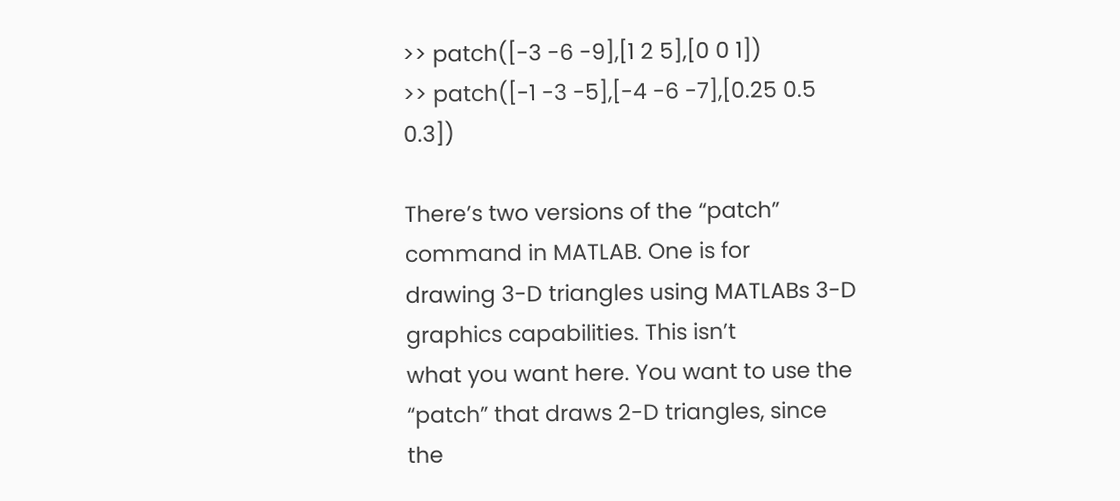>> patch([-3 -6 -9],[1 2 5],[0 0 1])
>> patch([-1 -3 -5],[-4 -6 -7],[0.25 0.5 0.3])

There’s two versions of the “patch” command in MATLAB. One is for
drawing 3-D triangles using MATLABs 3-D graphics capabilities. This isn’t
what you want here. You want to use the “patch” that draws 2-D triangles, since
the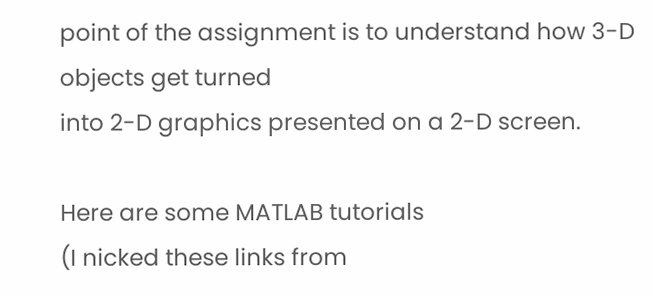point of the assignment is to understand how 3-D objects get turned
into 2-D graphics presented on a 2-D screen.

Here are some MATLAB tutorials
(I nicked these links from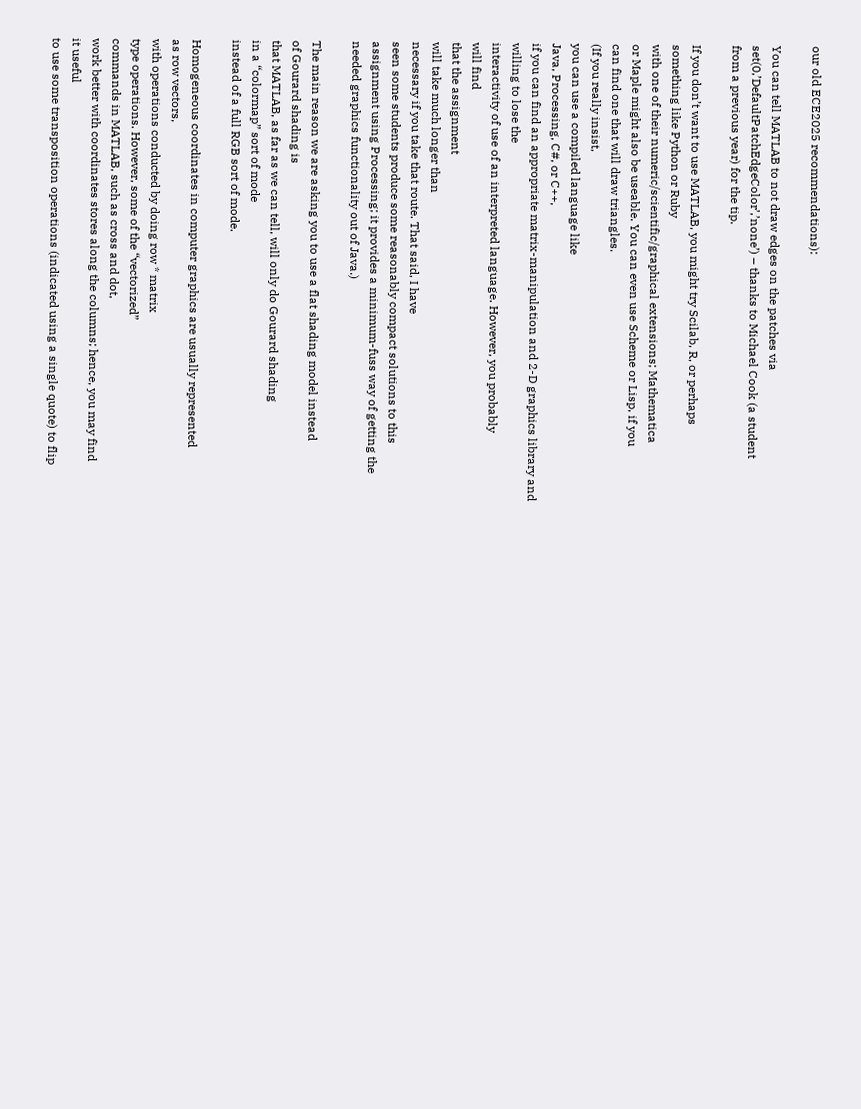our old ECE2025 recommendations):

You can tell MATLAB to not draw edges on the patches via
set(0,’DefaultPatchEdgeColor’,’none’) – thanks to Michael Cook (a student
from a previous year) for the tip.

If you don’t want to use MATLAB, you might try Scilab, R, or perhaps
something like Python or Ruby
with one of their numeric/scientific/graphical extensions; Mathematica
or Maple might also be useable. You can even use Scheme or Lisp, if you
can find one that will draw triangles.
(If you really insist,
you can use a compiled language like
Java, Processing, C#, or C++,
if you can find an appropriate matrix-manipulation and 2-D graphics library and
willing to lose the
interactivity of use of an interpreted language. However, you probably
will find
that the assignment
will take much longer than
necessary if you take that route. That said, I have
seen some students produce some reasonably compact solutions to this
assignment using Processing; it provides a minimum-fuss way of getting the
needed graphics functionality out of Java.)

The main reason we are asking you to use a flat shading model instead
of Gourard shading is
that MATLAB, as far as we can tell, will only do Gourard shading
in a “colormap” sort of mode
instead of a full RGB sort of mode.

Homogeneous coordinates in computer graphics are usually represented
as row vectors,
with operations conducted by doing row * matrix
type operations. However, some of the “vectorized”
commands in MATLAB, such as cross and dot,
work better with coordinates stores along the columns; hence, you may find
it useful
to use some transposition operations (indicated using a single quote) to flip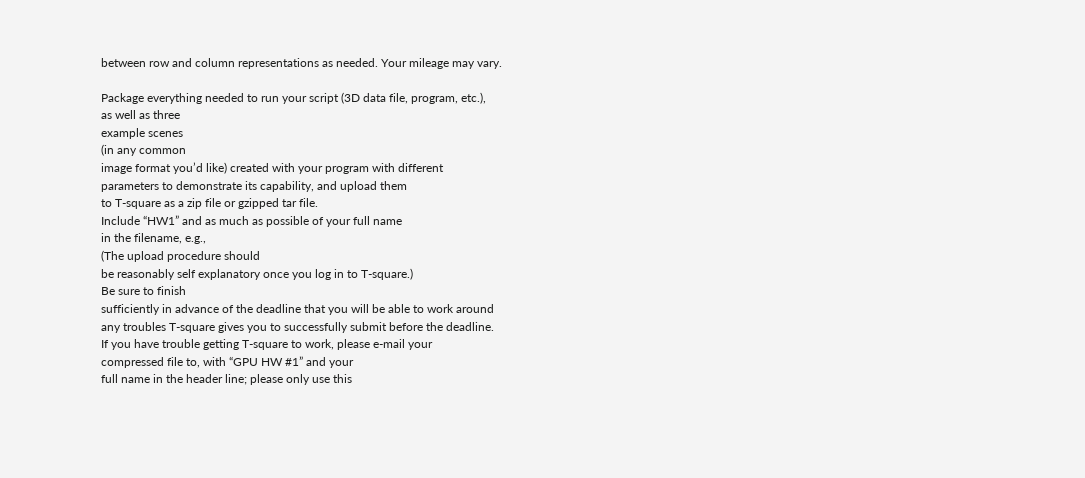between row and column representations as needed. Your mileage may vary.

Package everything needed to run your script (3D data file, program, etc.),
as well as three
example scenes
(in any common
image format you’d like) created with your program with different
parameters to demonstrate its capability, and upload them
to T-square as a zip file or gzipped tar file.
Include “HW1” and as much as possible of your full name
in the filename, e.g.,
(The upload procedure should
be reasonably self explanatory once you log in to T-square.)
Be sure to finish
sufficiently in advance of the deadline that you will be able to work around
any troubles T-square gives you to successfully submit before the deadline.
If you have trouble getting T-square to work, please e-mail your
compressed file to, with “GPU HW #1” and your
full name in the header line; please only use this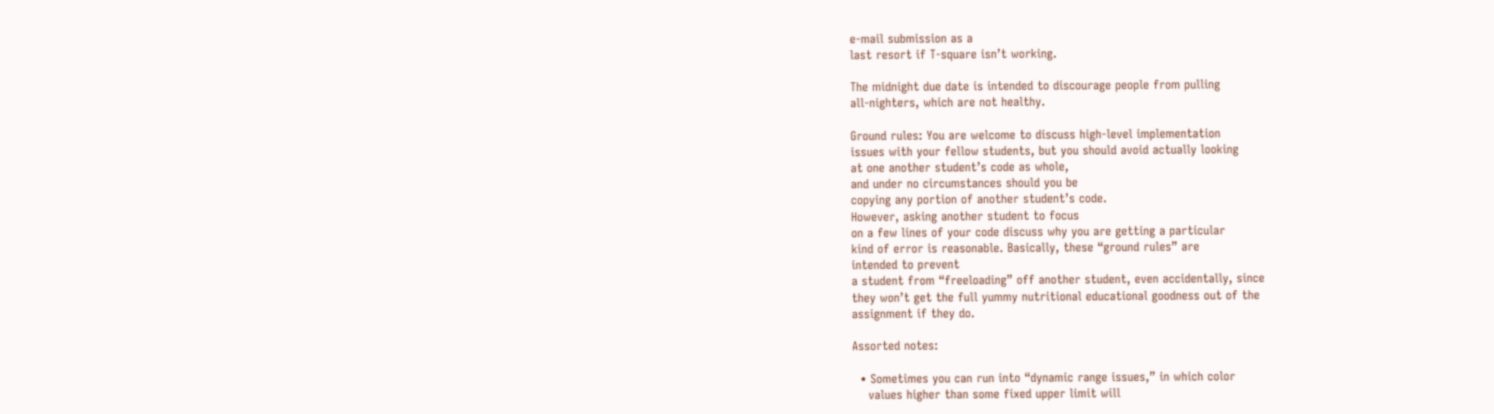e-mail submission as a
last resort if T-square isn’t working.

The midnight due date is intended to discourage people from pulling
all-nighters, which are not healthy.

Ground rules: You are welcome to discuss high-level implementation
issues with your fellow students, but you should avoid actually looking
at one another student’s code as whole,
and under no circumstances should you be
copying any portion of another student’s code.
However, asking another student to focus
on a few lines of your code discuss why you are getting a particular
kind of error is reasonable. Basically, these “ground rules” are
intended to prevent
a student from “freeloading” off another student, even accidentally, since
they won’t get the full yummy nutritional educational goodness out of the
assignment if they do.

Assorted notes:

  • Sometimes you can run into “dynamic range issues,” in which color
    values higher than some fixed upper limit will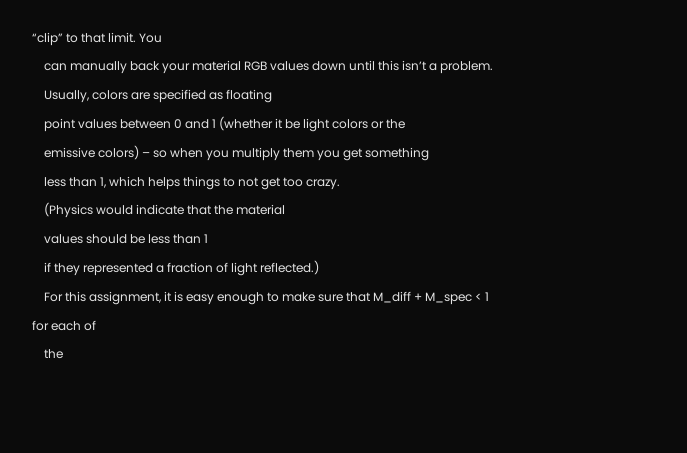“clip” to that limit. You
    can manually back your material RGB values down until this isn’t a problem.
    Usually, colors are specified as floating
    point values between 0 and 1 (whether it be light colors or the
    emissive colors) – so when you multiply them you get something
    less than 1, which helps things to not get too crazy.
    (Physics would indicate that the material
    values should be less than 1
    if they represented a fraction of light reflected.)
    For this assignment, it is easy enough to make sure that M_diff + M_spec < 1 for each of
    the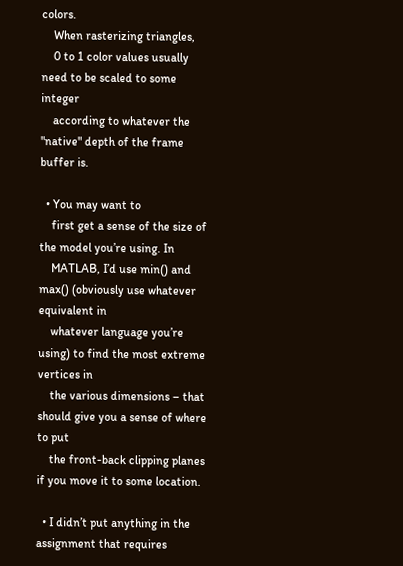colors.
    When rasterizing triangles,
    0 to 1 color values usually need to be scaled to some integer
    according to whatever the "native" depth of the frame buffer is.

  • You may want to
    first get a sense of the size of the model you’re using. In
    MATLAB, I’d use min() and max() (obviously use whatever equivalent in
    whatever language you’re using) to find the most extreme vertices in
    the various dimensions – that should give you a sense of where to put
    the front-back clipping planes if you move it to some location.

  • I didn’t put anything in the assignment that requires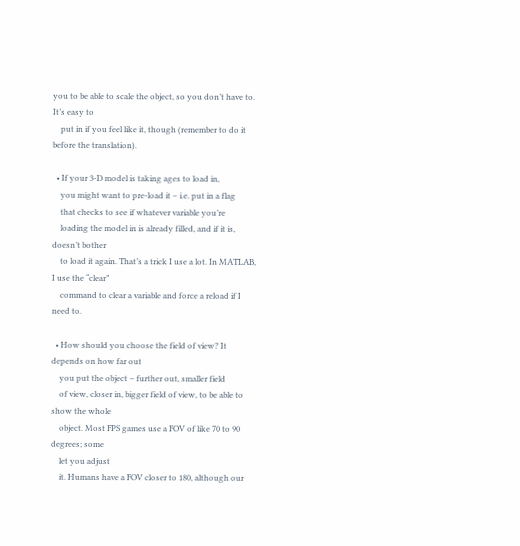you to be able to scale the object, so you don’t have to. It’s easy to
    put in if you feel like it, though (remember to do it before the translation).

  • If your 3-D model is taking ages to load in,
    you might want to pre-load it – i.e. put in a flag
    that checks to see if whatever variable you’re
    loading the model in is already filled, and if it is, doesn’t bother
    to load it again. That’s a trick I use a lot. In MATLAB, I use the “clear”
    command to clear a variable and force a reload if I need to.

  • How should you choose the field of view? It depends on how far out
    you put the object – further out, smaller field
    of view, closer in, bigger field of view, to be able to show the whole
    object. Most FPS games use a FOV of like 70 to 90 degrees; some
    let you adjust
    it. Humans have a FOV closer to 180, although our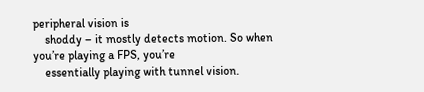peripheral vision is
    shoddy – it mostly detects motion. So when you’re playing a FPS, you’re
    essentially playing with tunnel vision.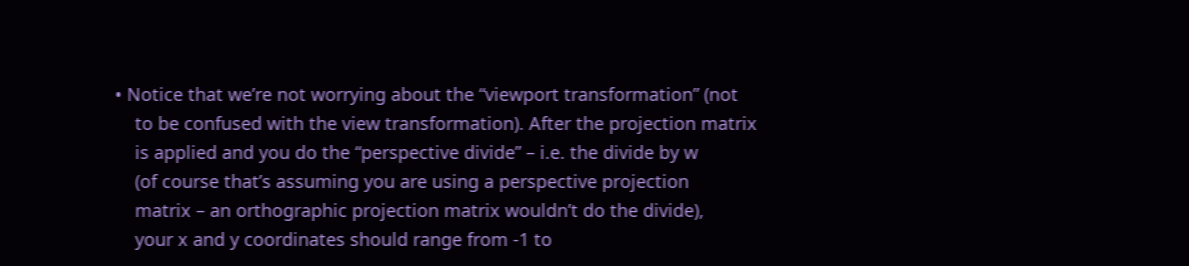• Notice that we’re not worrying about the “viewport transformation” (not
    to be confused with the view transformation). After the projection matrix
    is applied and you do the “perspective divide” – i.e. the divide by w
    (of course that’s assuming you are using a perspective projection
    matrix – an orthographic projection matrix wouldn’t do the divide),
    your x and y coordinates should range from -1 to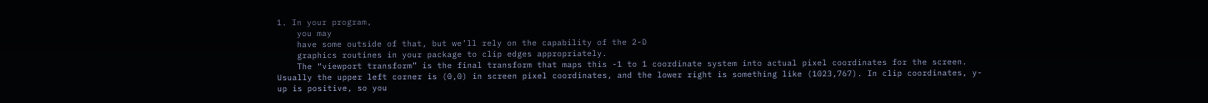1. In your program,
    you may
    have some outside of that, but we’ll rely on the capability of the 2-D
    graphics routines in your package to clip edges appropriately.
    The “viewport transform” is the final transform that maps this -1 to 1 coordinate system into actual pixel coordinates for the screen. Usually the upper left corner is (0,0) in screen pixel coordinates, and the lower right is something like (1023,767). In clip coordinates, y-up is positive, so you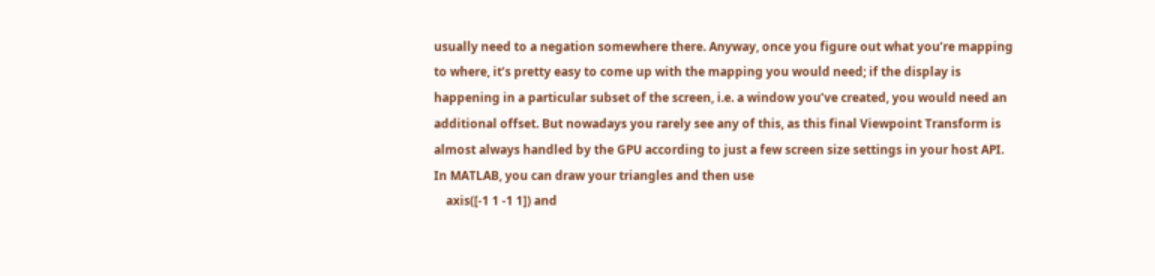usually need to a negation somewhere there. Anyway, once you figure out what you’re mapping to where, it’s pretty easy to come up with the mapping you would need; if the display is happening in a particular subset of the screen, i.e. a window you’ve created, you would need an additional offset. But nowadays you rarely see any of this, as this final Viewpoint Transform is almost always handled by the GPU according to just a few screen size settings in your host API. In MATLAB, you can draw your triangles and then use
    axis([-1 1 -1 1]) and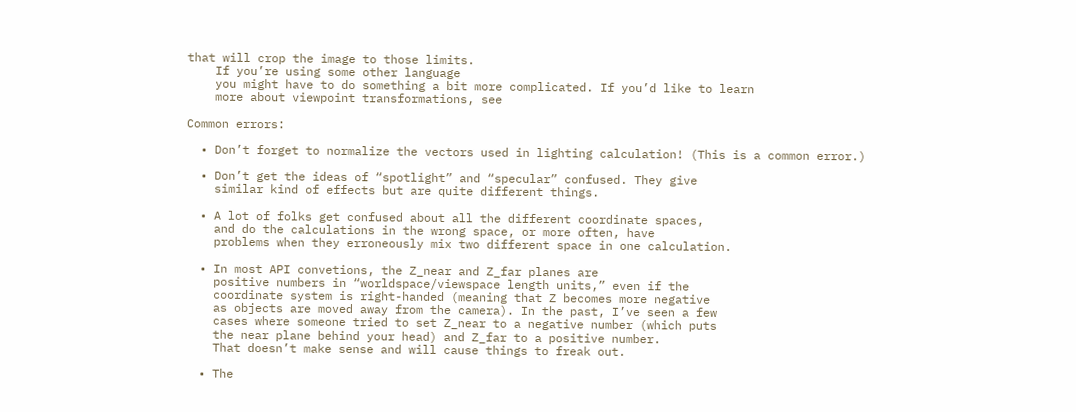that will crop the image to those limits.
    If you’re using some other language
    you might have to do something a bit more complicated. If you’d like to learn
    more about viewpoint transformations, see

Common errors:

  • Don’t forget to normalize the vectors used in lighting calculation! (This is a common error.)

  • Don’t get the ideas of “spotlight” and “specular” confused. They give
    similar kind of effects but are quite different things.

  • A lot of folks get confused about all the different coordinate spaces,
    and do the calculations in the wrong space, or more often, have
    problems when they erroneously mix two different space in one calculation.

  • In most API convetions, the Z_near and Z_far planes are
    positive numbers in “worldspace/viewspace length units,” even if the
    coordinate system is right-handed (meaning that Z becomes more negative
    as objects are moved away from the camera). In the past, I’ve seen a few
    cases where someone tried to set Z_near to a negative number (which puts
    the near plane behind your head) and Z_far to a positive number.
    That doesn’t make sense and will cause things to freak out.

  • The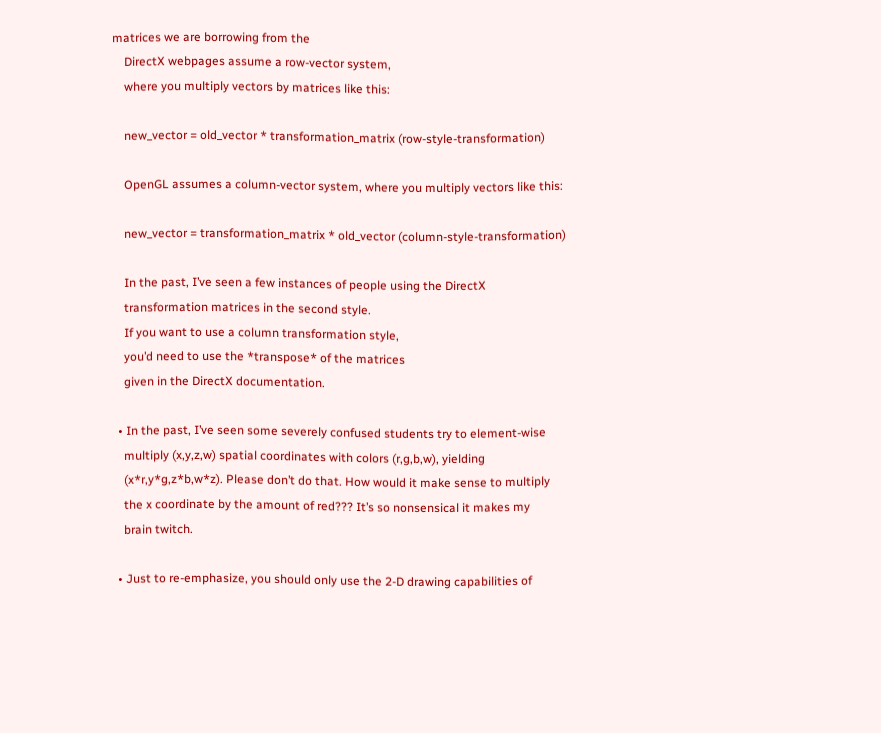matrices we are borrowing from the
    DirectX webpages assume a row-vector system,
    where you multiply vectors by matrices like this:

    new_vector = old_vector * transformation_matrix (row-style-transformation)

    OpenGL assumes a column-vector system, where you multiply vectors like this:

    new_vector = transformation_matrix * old_vector (column-style-transformation)

    In the past, I’ve seen a few instances of people using the DirectX
    transformation matrices in the second style.
    If you want to use a column transformation style,
    you’d need to use the *transpose* of the matrices
    given in the DirectX documentation.

  • In the past, I’ve seen some severely confused students try to element-wise
    multiply (x,y,z,w) spatial coordinates with colors (r,g,b,w), yielding
    (x*r,y*g,z*b,w*z). Please don’t do that. How would it make sense to multiply
    the x coordinate by the amount of red??? It’s so nonsensical it makes my
    brain twitch.

  • Just to re-emphasize, you should only use the 2-D drawing capabilities of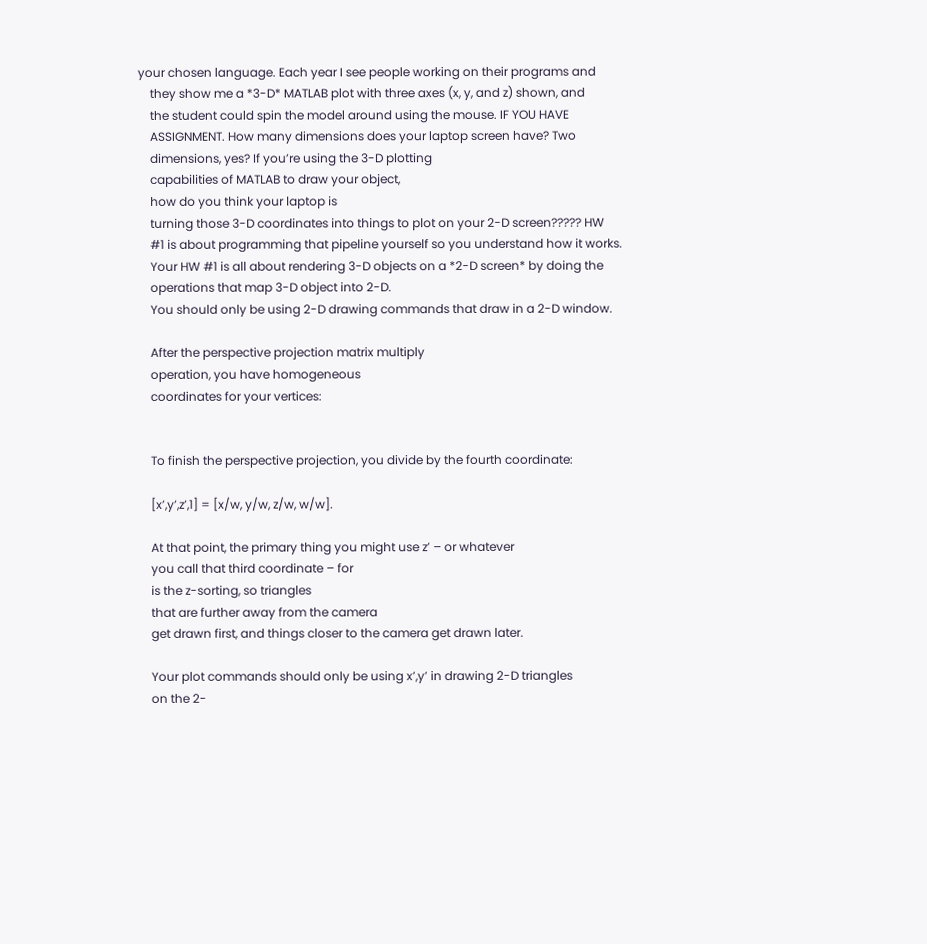your chosen language. Each year I see people working on their programs and
    they show me a *3-D* MATLAB plot with three axes (x, y, and z) shown, and
    the student could spin the model around using the mouse. IF YOU HAVE
    ASSIGNMENT. How many dimensions does your laptop screen have? Two
    dimensions, yes? If you’re using the 3-D plotting
    capabilities of MATLAB to draw your object,
    how do you think your laptop is
    turning those 3-D coordinates into things to plot on your 2-D screen????? HW
    #1 is about programming that pipeline yourself so you understand how it works.
    Your HW #1 is all about rendering 3-D objects on a *2-D screen* by doing the
    operations that map 3-D object into 2-D.
    You should only be using 2-D drawing commands that draw in a 2-D window.

    After the perspective projection matrix multiply
    operation, you have homogeneous
    coordinates for your vertices:


    To finish the perspective projection, you divide by the fourth coordinate:

    [x’,y’,z’,1] = [x/w, y/w, z/w, w/w].

    At that point, the primary thing you might use z’ – or whatever
    you call that third coordinate – for
    is the z-sorting, so triangles
    that are further away from the camera
    get drawn first, and things closer to the camera get drawn later.

    Your plot commands should only be using x’,y’ in drawing 2-D triangles
    on the 2-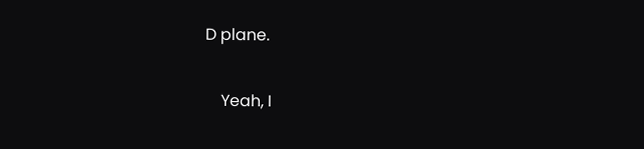D plane.

    Yeah, I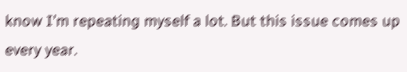know I’m repeating myself a lot. But this issue comes up every year.